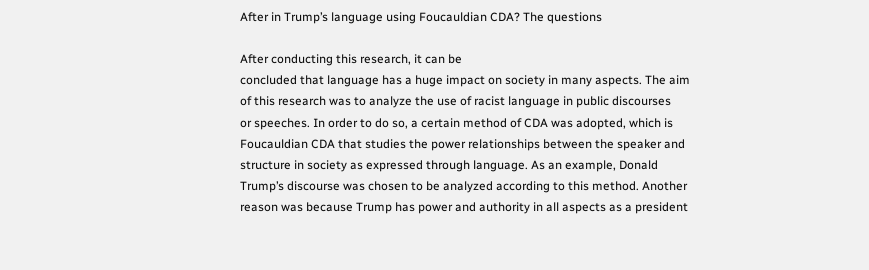After in Trump’s language using Foucauldian CDA? The questions

After conducting this research, it can be
concluded that language has a huge impact on society in many aspects. The aim
of this research was to analyze the use of racist language in public discourses
or speeches. In order to do so, a certain method of CDA was adopted, which is
Foucauldian CDA that studies the power relationships between the speaker and
structure in society as expressed through language. As an example, Donald
Trump’s discourse was chosen to be analyzed according to this method. Another
reason was because Trump has power and authority in all aspects as a president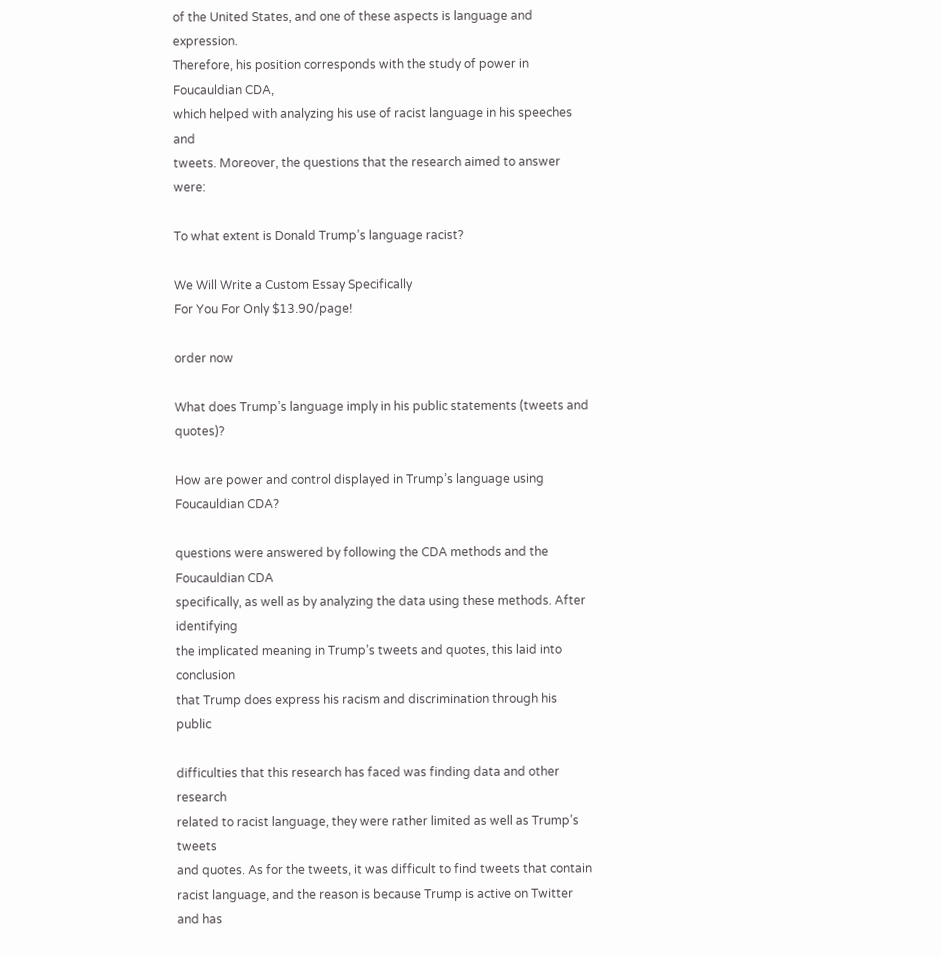of the United States, and one of these aspects is language and expression.
Therefore, his position corresponds with the study of power in Foucauldian CDA,
which helped with analyzing his use of racist language in his speeches and
tweets. Moreover, the questions that the research aimed to answer were:

To what extent is Donald Trump’s language racist?

We Will Write a Custom Essay Specifically
For You For Only $13.90/page!

order now

What does Trump’s language imply in his public statements (tweets and quotes)?

How are power and control displayed in Trump’s language using Foucauldian CDA?

questions were answered by following the CDA methods and the Foucauldian CDA
specifically, as well as by analyzing the data using these methods. After identifying
the implicated meaning in Trump’s tweets and quotes, this laid into conclusion
that Trump does express his racism and discrimination through his public

difficulties that this research has faced was finding data and other research
related to racist language, they were rather limited as well as Trump’s tweets
and quotes. As for the tweets, it was difficult to find tweets that contain
racist language, and the reason is because Trump is active on Twitter and has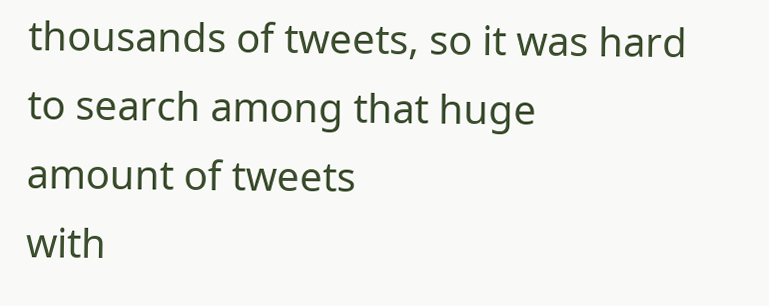thousands of tweets, so it was hard to search among that huge amount of tweets
with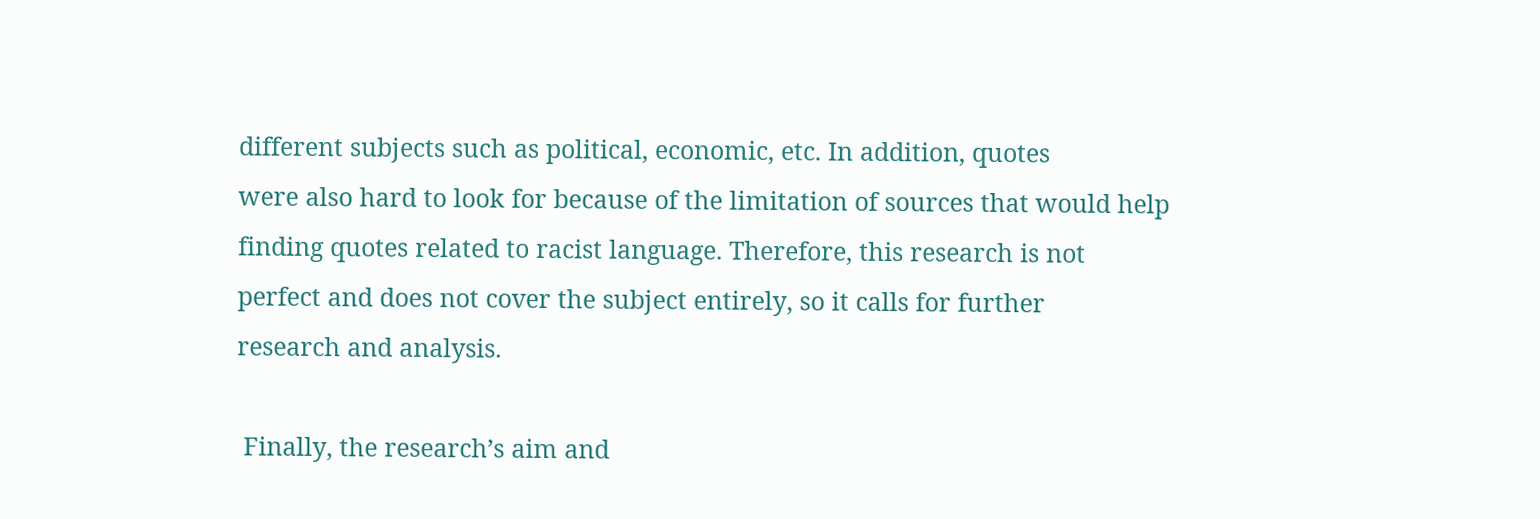different subjects such as political, economic, etc. In addition, quotes
were also hard to look for because of the limitation of sources that would help
finding quotes related to racist language. Therefore, this research is not
perfect and does not cover the subject entirely, so it calls for further
research and analysis.

 Finally, the research’s aim and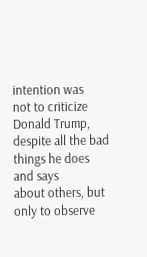intention was
not to criticize Donald Trump, despite all the bad things he does and says
about others, but only to observe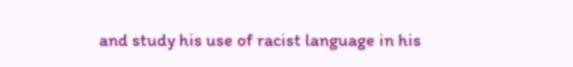and study his use of racist language in his